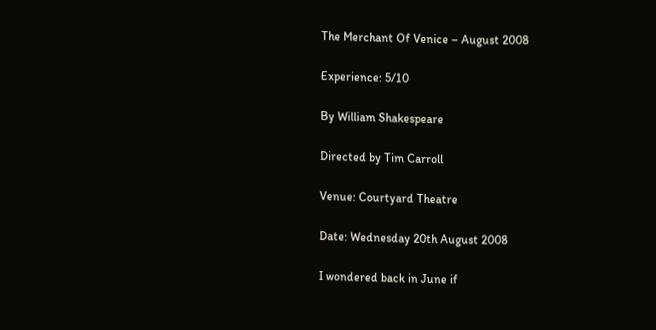The Merchant Of Venice – August 2008

Experience: 5/10

By William Shakespeare

Directed by Tim Carroll

Venue: Courtyard Theatre

Date: Wednesday 20th August 2008

I wondered back in June if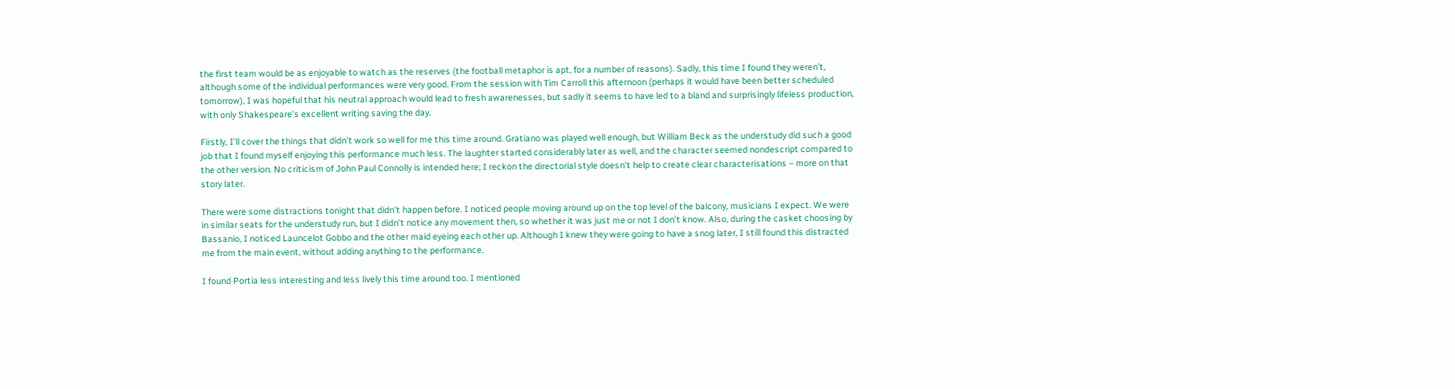the first team would be as enjoyable to watch as the reserves (the football metaphor is apt, for a number of reasons). Sadly, this time I found they weren’t, although some of the individual performances were very good. From the session with Tim Carroll this afternoon (perhaps it would have been better scheduled tomorrow), I was hopeful that his neutral approach would lead to fresh awarenesses, but sadly it seems to have led to a bland and surprisingly lifeless production, with only Shakespeare’s excellent writing saving the day.

Firstly, I’ll cover the things that didn’t work so well for me this time around. Gratiano was played well enough, but William Beck as the understudy did such a good job that I found myself enjoying this performance much less. The laughter started considerably later as well, and the character seemed nondescript compared to the other version. No criticism of John Paul Connolly is intended here; I reckon the directorial style doesn’t help to create clear characterisations – more on that story later.

There were some distractions tonight that didn’t happen before. I noticed people moving around up on the top level of the balcony, musicians I expect. We were in similar seats for the understudy run, but I didn’t notice any movement then, so whether it was just me or not I don’t know. Also, during the casket choosing by Bassanio, I noticed Launcelot Gobbo and the other maid eyeing each other up. Although I knew they were going to have a snog later, I still found this distracted me from the main event, without adding anything to the performance.

I found Portia less interesting and less lively this time around too. I mentioned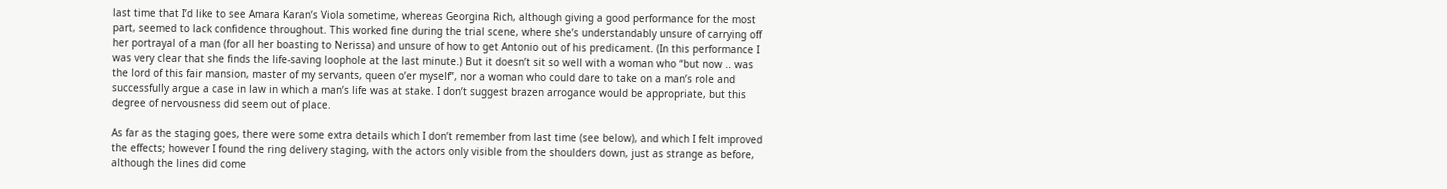last time that I’d like to see Amara Karan’s Viola sometime, whereas Georgina Rich, although giving a good performance for the most part, seemed to lack confidence throughout. This worked fine during the trial scene, where she’s understandably unsure of carrying off her portrayal of a man (for all her boasting to Nerissa) and unsure of how to get Antonio out of his predicament. (In this performance I was very clear that she finds the life-saving loophole at the last minute.) But it doesn’t sit so well with a woman who “but now .. was the lord of this fair mansion, master of my servants, queen o’er myself”, nor a woman who could dare to take on a man’s role and successfully argue a case in law in which a man’s life was at stake. I don’t suggest brazen arrogance would be appropriate, but this degree of nervousness did seem out of place.

As far as the staging goes, there were some extra details which I don’t remember from last time (see below), and which I felt improved the effects; however I found the ring delivery staging, with the actors only visible from the shoulders down, just as strange as before, although the lines did come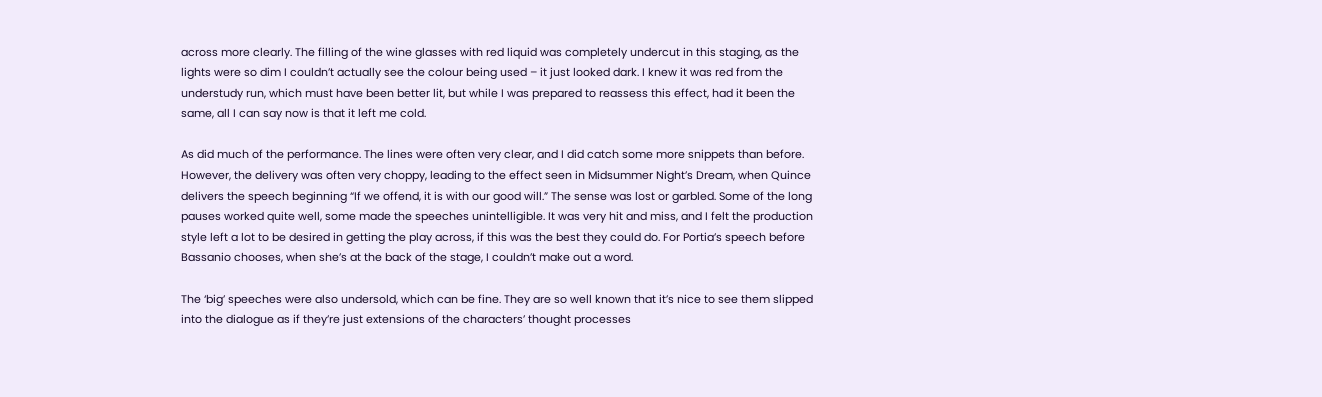across more clearly. The filling of the wine glasses with red liquid was completely undercut in this staging, as the lights were so dim I couldn’t actually see the colour being used – it just looked dark. I knew it was red from the understudy run, which must have been better lit, but while I was prepared to reassess this effect, had it been the same, all I can say now is that it left me cold.

As did much of the performance. The lines were often very clear, and I did catch some more snippets than before. However, the delivery was often very choppy, leading to the effect seen in Midsummer Night’s Dream, when Quince delivers the speech beginning “If we offend, it is with our good will.” The sense was lost or garbled. Some of the long pauses worked quite well, some made the speeches unintelligible. It was very hit and miss, and I felt the production style left a lot to be desired in getting the play across, if this was the best they could do. For Portia’s speech before Bassanio chooses, when she’s at the back of the stage, I couldn’t make out a word.

The ‘big’ speeches were also undersold, which can be fine. They are so well known that it’s nice to see them slipped into the dialogue as if they’re just extensions of the characters’ thought processes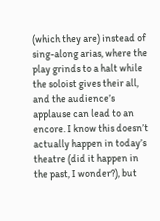(which they are) instead of sing-along arias, where the play grinds to a halt while the soloist gives their all, and the audience’s applause can lead to an encore. I know this doesn’t actually happen in today’s theatre (did it happen in the past, I wonder?), but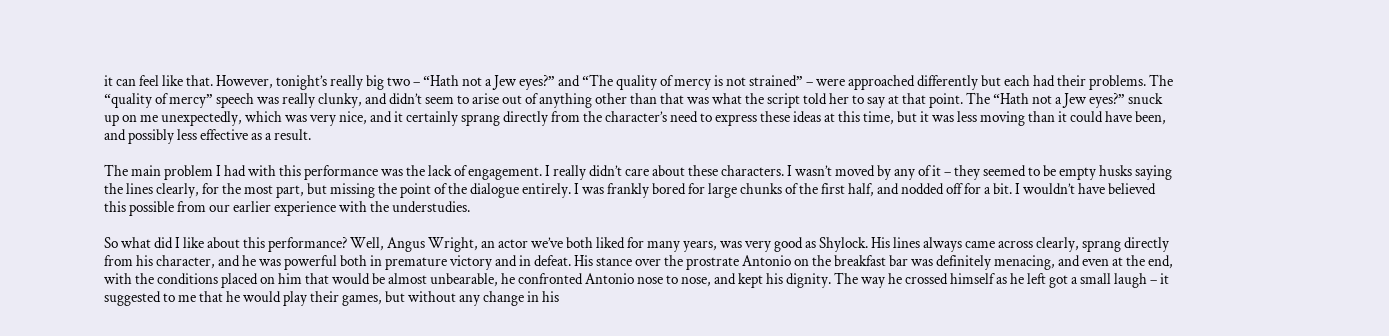it can feel like that. However, tonight’s really big two – “Hath not a Jew eyes?” and “The quality of mercy is not strained” – were approached differently but each had their problems. The “quality of mercy” speech was really clunky, and didn’t seem to arise out of anything other than that was what the script told her to say at that point. The “Hath not a Jew eyes?” snuck up on me unexpectedly, which was very nice, and it certainly sprang directly from the character’s need to express these ideas at this time, but it was less moving than it could have been, and possibly less effective as a result.

The main problem I had with this performance was the lack of engagement. I really didn’t care about these characters. I wasn’t moved by any of it – they seemed to be empty husks saying the lines clearly, for the most part, but missing the point of the dialogue entirely. I was frankly bored for large chunks of the first half, and nodded off for a bit. I wouldn’t have believed this possible from our earlier experience with the understudies.

So what did I like about this performance? Well, Angus Wright, an actor we’ve both liked for many years, was very good as Shylock. His lines always came across clearly, sprang directly from his character, and he was powerful both in premature victory and in defeat. His stance over the prostrate Antonio on the breakfast bar was definitely menacing, and even at the end, with the conditions placed on him that would be almost unbearable, he confronted Antonio nose to nose, and kept his dignity. The way he crossed himself as he left got a small laugh – it suggested to me that he would play their games, but without any change in his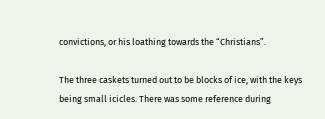convictions, or his loathing towards the “Christians”.

The three caskets turned out to be blocks of ice, with the keys being small icicles. There was some reference during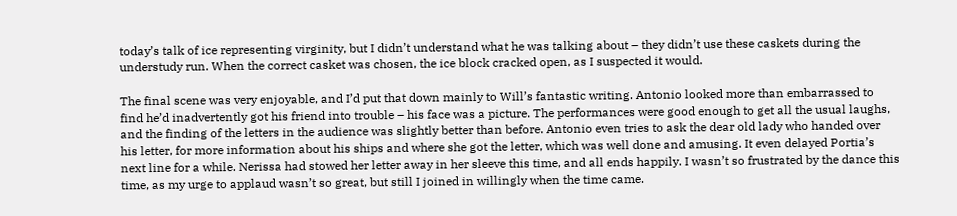today’s talk of ice representing virginity, but I didn’t understand what he was talking about – they didn’t use these caskets during the understudy run. When the correct casket was chosen, the ice block cracked open, as I suspected it would.

The final scene was very enjoyable, and I’d put that down mainly to Will’s fantastic writing. Antonio looked more than embarrassed to find he’d inadvertently got his friend into trouble – his face was a picture. The performances were good enough to get all the usual laughs, and the finding of the letters in the audience was slightly better than before. Antonio even tries to ask the dear old lady who handed over his letter, for more information about his ships and where she got the letter, which was well done and amusing. It even delayed Portia’s next line for a while. Nerissa had stowed her letter away in her sleeve this time, and all ends happily. I wasn’t so frustrated by the dance this time, as my urge to applaud wasn’t so great, but still I joined in willingly when the time came.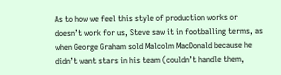As to how we feel this style of production works or doesn’t work for us, Steve saw it in footballing terms, as when George Graham sold Malcolm MacDonald because he didn’t want stars in his team (couldn’t handle them,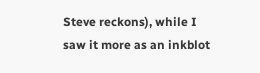Steve reckons), while I saw it more as an inkblot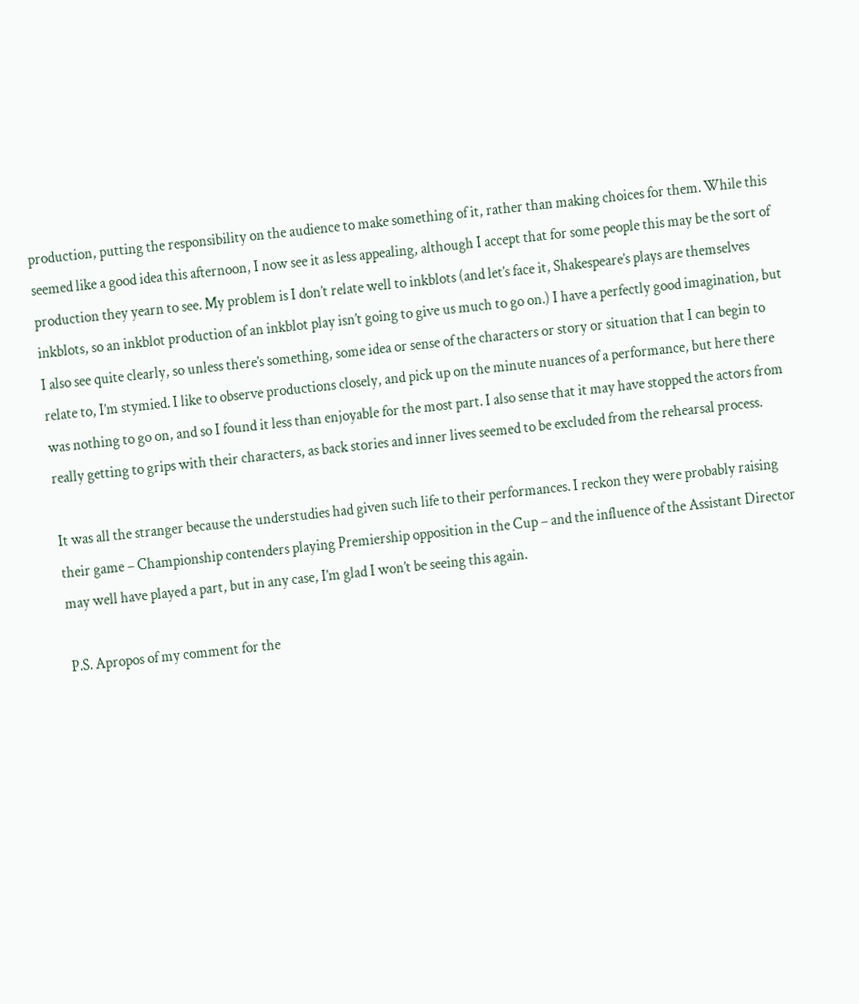production, putting the responsibility on the audience to make something of it, rather than making choices for them. While this seemed like a good idea this afternoon, I now see it as less appealing, although I accept that for some people this may be the sort of production they yearn to see. My problem is I don’t relate well to inkblots (and let’s face it, Shakespeare’s plays are themselves inkblots, so an inkblot production of an inkblot play isn’t going to give us much to go on.) I have a perfectly good imagination, but I also see quite clearly, so unless there’s something, some idea or sense of the characters or story or situation that I can begin to relate to, I’m stymied. I like to observe productions closely, and pick up on the minute nuances of a performance, but here there was nothing to go on, and so I found it less than enjoyable for the most part. I also sense that it may have stopped the actors from really getting to grips with their characters, as back stories and inner lives seemed to be excluded from the rehearsal process.

It was all the stranger because the understudies had given such life to their performances. I reckon they were probably raising their game – Championship contenders playing Premiership opposition in the Cup – and the influence of the Assistant Director may well have played a part, but in any case, I’m glad I won’t be seeing this again.

P.S. Apropos of my comment for the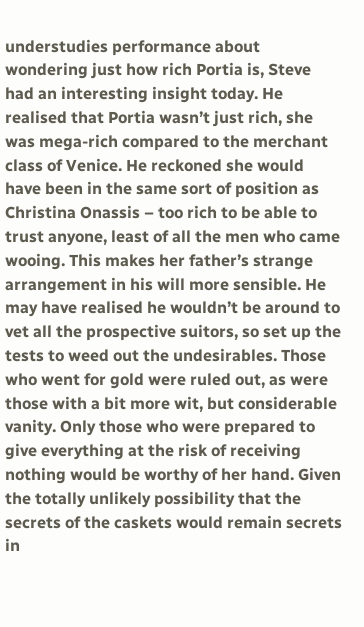understudies performance about wondering just how rich Portia is, Steve had an interesting insight today. He realised that Portia wasn’t just rich, she was mega-rich compared to the merchant class of Venice. He reckoned she would have been in the same sort of position as Christina Onassis – too rich to be able to trust anyone, least of all the men who came wooing. This makes her father’s strange arrangement in his will more sensible. He may have realised he wouldn’t be around to vet all the prospective suitors, so set up the tests to weed out the undesirables. Those who went for gold were ruled out, as were those with a bit more wit, but considerable vanity. Only those who were prepared to give everything at the risk of receiving nothing would be worthy of her hand. Given the totally unlikely possibility that the secrets of the caskets would remain secrets in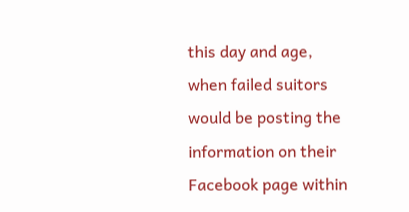this day and age, when failed suitors would be posting the information on their Facebook page within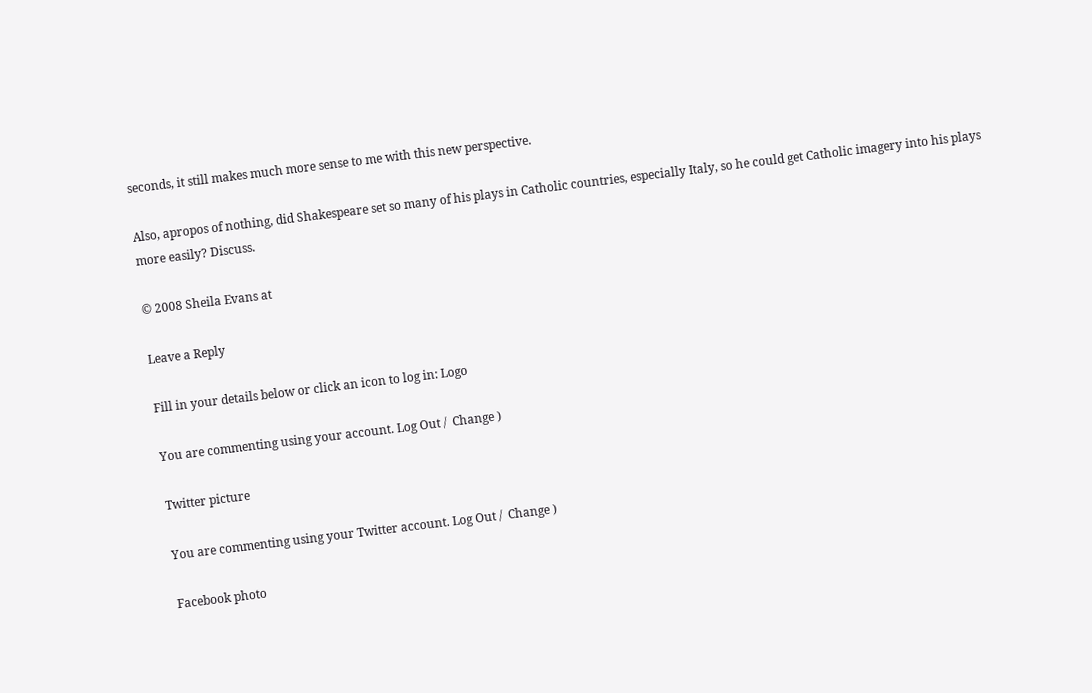seconds, it still makes much more sense to me with this new perspective.

Also, apropos of nothing, did Shakespeare set so many of his plays in Catholic countries, especially Italy, so he could get Catholic imagery into his plays more easily? Discuss.

© 2008 Sheila Evans at

Leave a Reply

Fill in your details below or click an icon to log in: Logo

You are commenting using your account. Log Out /  Change )

Twitter picture

You are commenting using your Twitter account. Log Out /  Change )

Facebook photo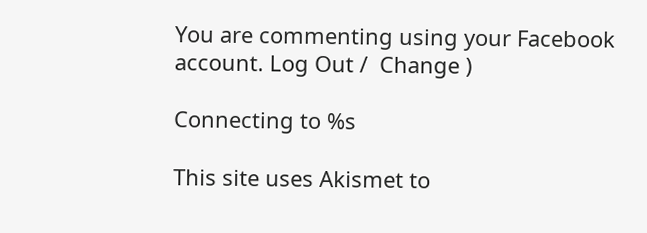You are commenting using your Facebook account. Log Out /  Change )

Connecting to %s

This site uses Akismet to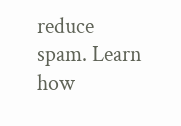reduce spam. Learn how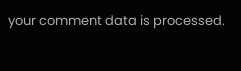your comment data is processed.